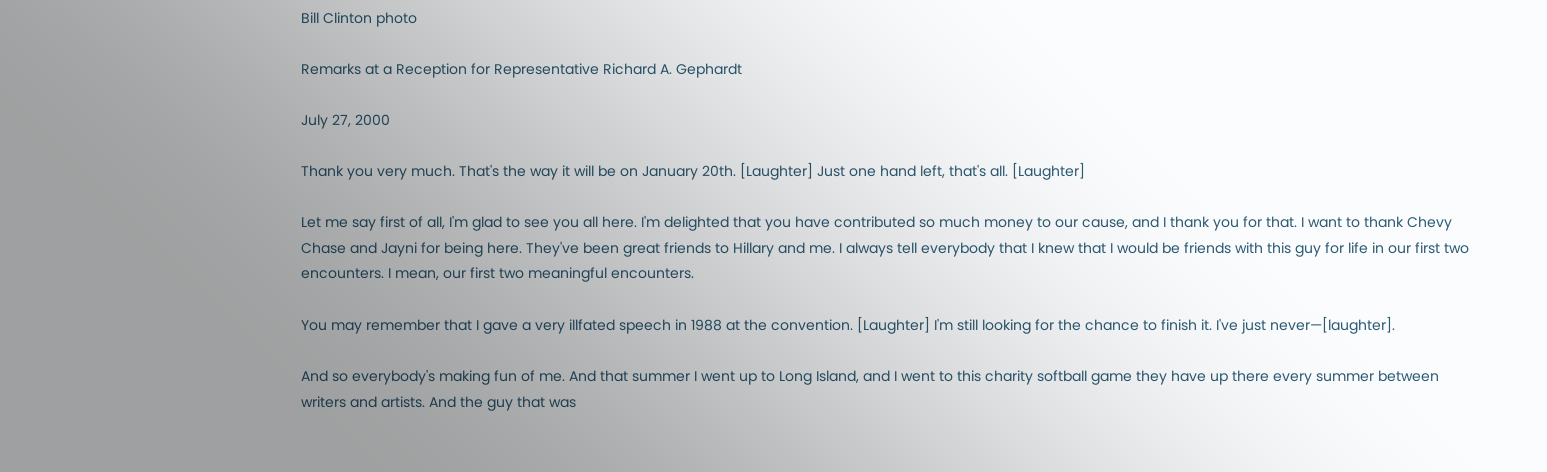Bill Clinton photo

Remarks at a Reception for Representative Richard A. Gephardt

July 27, 2000

Thank you very much. That's the way it will be on January 20th. [Laughter] Just one hand left, that's all. [Laughter]

Let me say first of all, I'm glad to see you all here. I'm delighted that you have contributed so much money to our cause, and I thank you for that. I want to thank Chevy Chase and Jayni for being here. They've been great friends to Hillary and me. I always tell everybody that I knew that I would be friends with this guy for life in our first two encounters. I mean, our first two meaningful encounters.

You may remember that I gave a very illfated speech in 1988 at the convention. [Laughter] I'm still looking for the chance to finish it. I've just never—[laughter].

And so everybody's making fun of me. And that summer I went up to Long Island, and I went to this charity softball game they have up there every summer between writers and artists. And the guy that was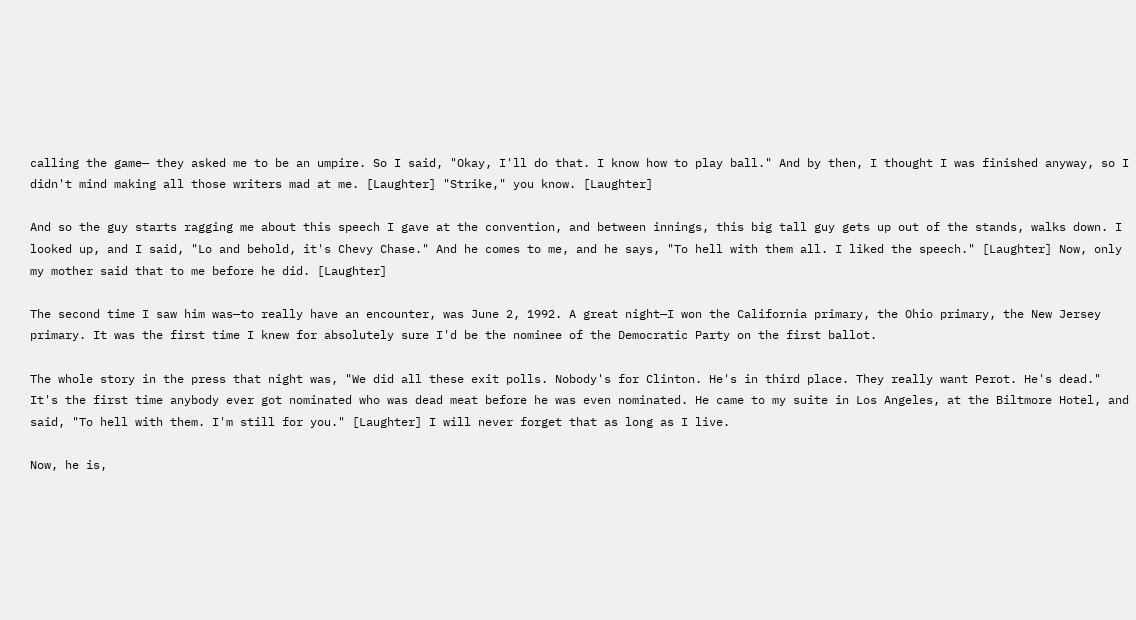calling the game— they asked me to be an umpire. So I said, "Okay, I'll do that. I know how to play ball." And by then, I thought I was finished anyway, so I didn't mind making all those writers mad at me. [Laughter] "Strike," you know. [Laughter]

And so the guy starts ragging me about this speech I gave at the convention, and between innings, this big tall guy gets up out of the stands, walks down. I looked up, and I said, "Lo and behold, it's Chevy Chase." And he comes to me, and he says, "To hell with them all. I liked the speech." [Laughter] Now, only my mother said that to me before he did. [Laughter]

The second time I saw him was—to really have an encounter, was June 2, 1992. A great night—I won the California primary, the Ohio primary, the New Jersey primary. It was the first time I knew for absolutely sure I'd be the nominee of the Democratic Party on the first ballot.

The whole story in the press that night was, "We did all these exit polls. Nobody's for Clinton. He's in third place. They really want Perot. He's dead." It's the first time anybody ever got nominated who was dead meat before he was even nominated. He came to my suite in Los Angeles, at the Biltmore Hotel, and said, "To hell with them. I'm still for you." [Laughter] I will never forget that as long as I live.

Now, he is,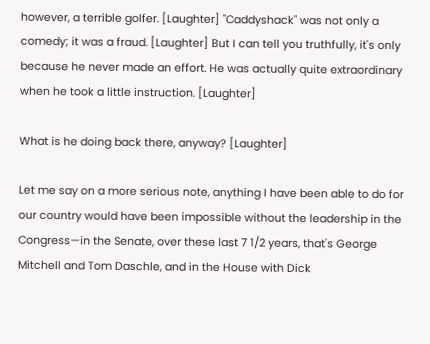however, a terrible golfer. [Laughter] "Caddyshack" was not only a comedy; it was a fraud. [Laughter] But I can tell you truthfully, it's only because he never made an effort. He was actually quite extraordinary when he took a little instruction. [Laughter]

What is he doing back there, anyway? [Laughter]

Let me say on a more serious note, anything I have been able to do for our country would have been impossible without the leadership in the Congress—in the Senate, over these last 7 1/2 years, that's George Mitchell and Tom Daschle, and in the House with Dick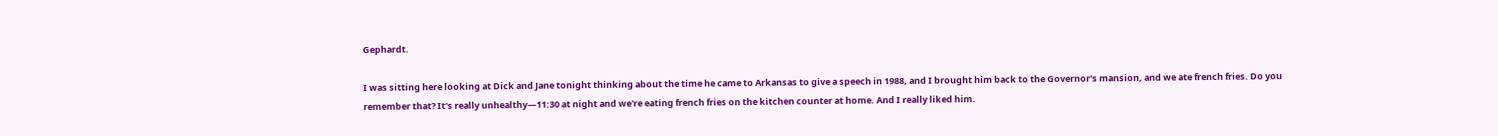Gephardt.

I was sitting here looking at Dick and Jane tonight thinking about the time he came to Arkansas to give a speech in 1988, and I brought him back to the Governor's mansion, and we ate french fries. Do you remember that? It's really unhealthy—11:30 at night and we're eating french fries on the kitchen counter at home. And I really liked him.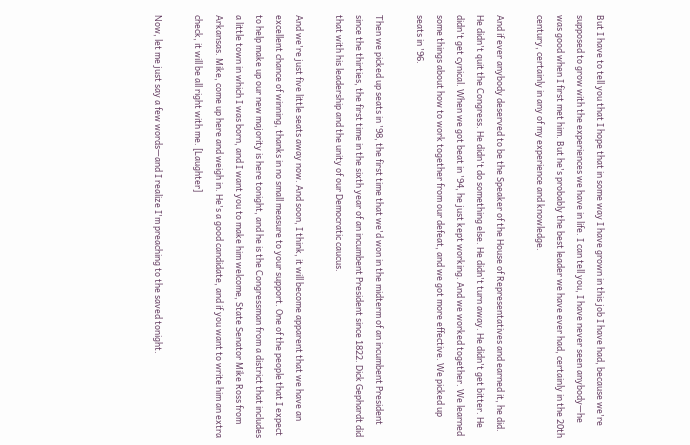But I have to tell you that I hope that in some way I have grown in this job I have had, because we're supposed to grow with the experiences we have in life. I can tell you, I have never seen anybody—he was good when I first met him. But he's probably the best leader we have ever had, certainly in the 20th century, certainly in any of my experience and knowledge.

And if ever anybody deserved to be the Speaker of the House of Representatives and earned it, he did. He didn't quit the Congress. He didn't do something else. He didn't turn away. He didn't get bitter. He didn't get cynical. When we got beat in '94, he just kept working. And we worked together. We learned some things about how to work together from our defeat, and we got more effective. We picked up seats in '96.

Then we picked up seats in '98, the first time that we'd won in the midterm of an incumbent President since the thirties, the first time in the sixth year of an incumbent President since 1822. Dick Gephardt did that with his leadership and the unity of our Democratic caucus.

And we're just five little seats away now. And soon, I think, it will become apparent that we have an excellent chance of winning, thanks in no small measure to your support. One of the people that I expect to help make up our new majority is here tonight, and he is the Congressman from a district that includes a little town in which I was born, and I want you to make him welcome, State Senator Mike Ross from Arkansas. Mike, come up here and weigh in. He's a good candidate, and if you want to write him an extra check, it will be all right with me. [Laughter]

Now, let me just say a few words—and I realize I'm preaching to the saved tonight.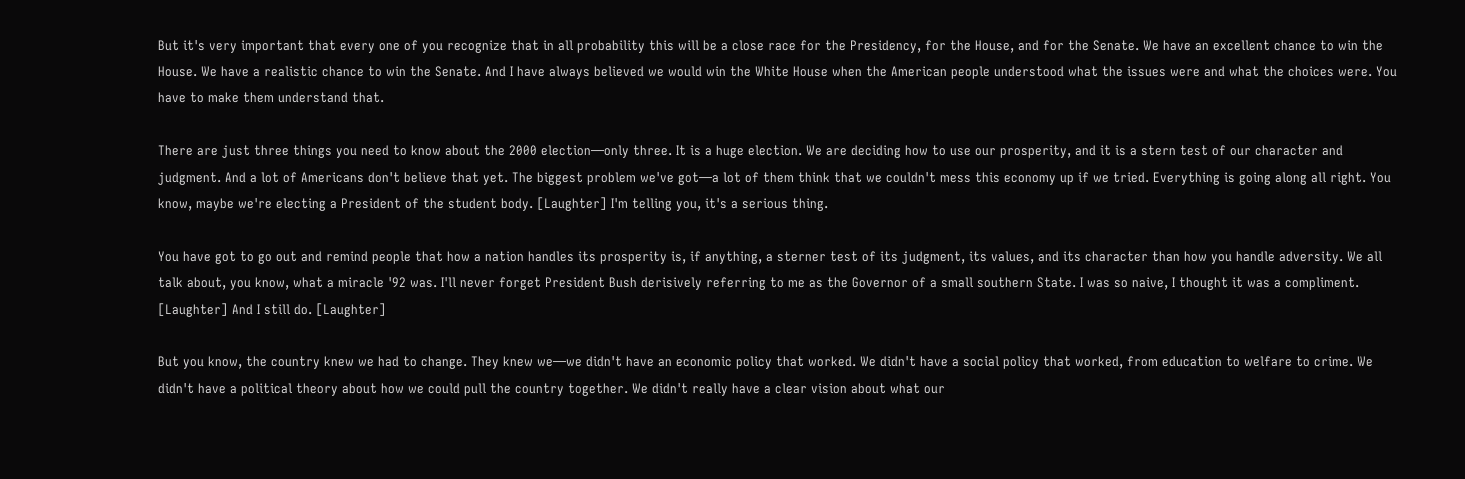But it's very important that every one of you recognize that in all probability this will be a close race for the Presidency, for the House, and for the Senate. We have an excellent chance to win the House. We have a realistic chance to win the Senate. And I have always believed we would win the White House when the American people understood what the issues were and what the choices were. You have to make them understand that.

There are just three things you need to know about the 2000 election—only three. It is a huge election. We are deciding how to use our prosperity, and it is a stern test of our character and judgment. And a lot of Americans don't believe that yet. The biggest problem we've got—a lot of them think that we couldn't mess this economy up if we tried. Everything is going along all right. You know, maybe we're electing a President of the student body. [Laughter] I'm telling you, it's a serious thing.

You have got to go out and remind people that how a nation handles its prosperity is, if anything, a sterner test of its judgment, its values, and its character than how you handle adversity. We all talk about, you know, what a miracle '92 was. I'll never forget President Bush derisively referring to me as the Governor of a small southern State. I was so naive, I thought it was a compliment. [Laughter] And I still do. [Laughter]

But you know, the country knew we had to change. They knew we—we didn't have an economic policy that worked. We didn't have a social policy that worked, from education to welfare to crime. We didn't have a political theory about how we could pull the country together. We didn't really have a clear vision about what our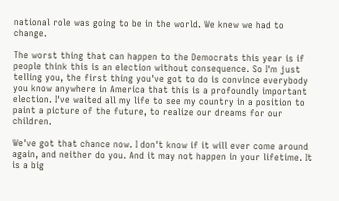national role was going to be in the world. We knew we had to change.

The worst thing that can happen to the Democrats this year is if people think this is an election without consequence. So I'm just telling you, the first thing you've got to do is convince everybody you know anywhere in America that this is a profoundly important election. I've waited all my life to see my country in a position to paint a picture of the future, to realize our dreams for our children.

We've got that chance now. I don't know if it will ever come around again, and neither do you. And it may not happen in your lifetime. It is a big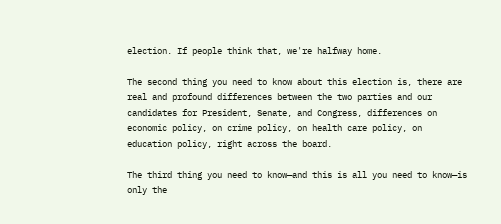election. If people think that, we're halfway home.

The second thing you need to know about this election is, there are real and profound differences between the two parties and our candidates for President, Senate, and Congress, differences on economic policy, on crime policy, on health care policy, on education policy, right across the board.

The third thing you need to know—and this is all you need to know—is only the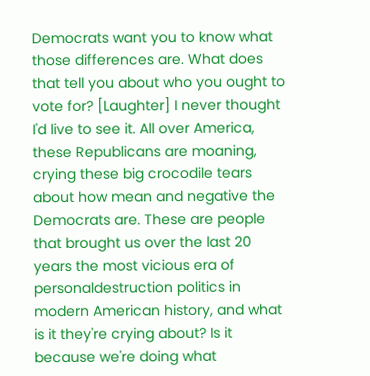Democrats want you to know what those differences are. What does that tell you about who you ought to vote for? [Laughter] I never thought I'd live to see it. All over America, these Republicans are moaning, crying these big crocodile tears about how mean and negative the Democrats are. These are people that brought us over the last 20 years the most vicious era of personaldestruction politics in modern American history, and what is it they're crying about? Is it because we're doing what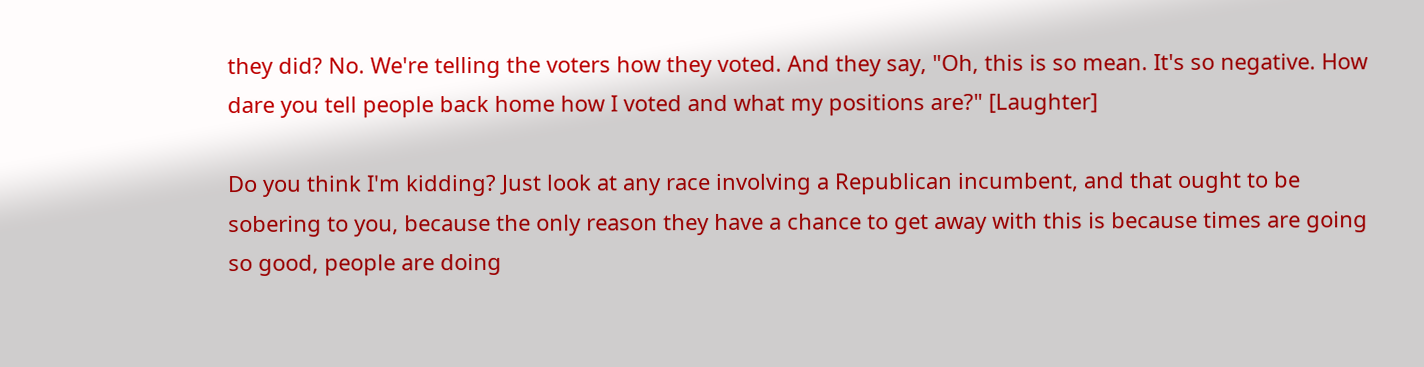they did? No. We're telling the voters how they voted. And they say, "Oh, this is so mean. It's so negative. How dare you tell people back home how I voted and what my positions are?" [Laughter]

Do you think I'm kidding? Just look at any race involving a Republican incumbent, and that ought to be sobering to you, because the only reason they have a chance to get away with this is because times are going so good, people are doing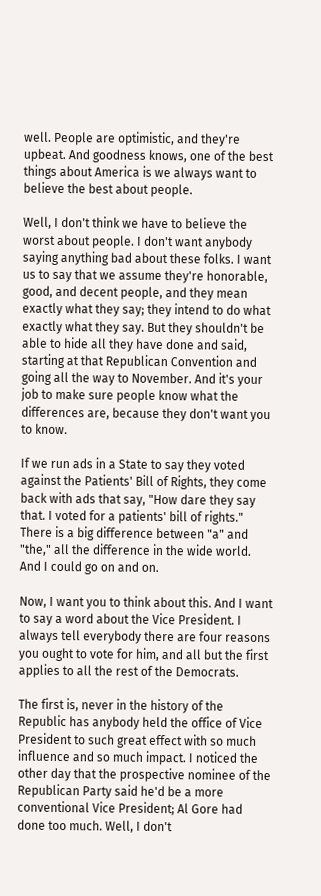well. People are optimistic, and they're upbeat. And goodness knows, one of the best things about America is we always want to believe the best about people.

Well, I don't think we have to believe the worst about people. I don't want anybody saying anything bad about these folks. I want us to say that we assume they're honorable, good, and decent people, and they mean exactly what they say; they intend to do what exactly what they say. But they shouldn't be able to hide all they have done and said, starting at that Republican Convention and going all the way to November. And it's your job to make sure people know what the differences are, because they don't want you to know.

If we run ads in a State to say they voted against the Patients' Bill of Rights, they come back with ads that say, "How dare they say that. I voted for a patients' bill of rights." There is a big difference between "a" and "the," all the difference in the wide world. And I could go on and on.

Now, I want you to think about this. And I want to say a word about the Vice President. I always tell everybody there are four reasons you ought to vote for him, and all but the first applies to all the rest of the Democrats.

The first is, never in the history of the Republic has anybody held the office of Vice President to such great effect with so much influence and so much impact. I noticed the other day that the prospective nominee of the Republican Party said he'd be a more conventional Vice President; Al Gore had done too much. Well, I don't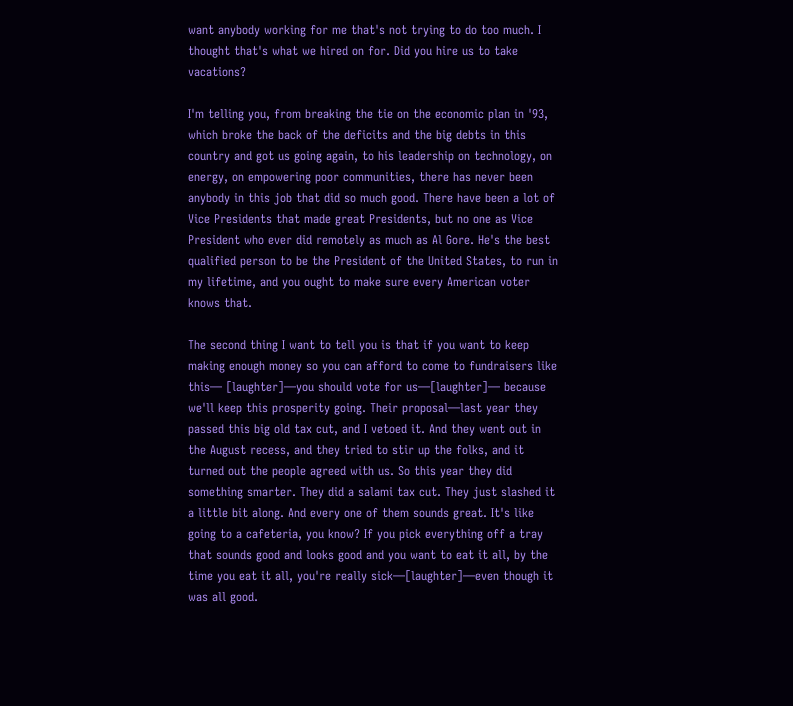want anybody working for me that's not trying to do too much. I thought that's what we hired on for. Did you hire us to take vacations?

I'm telling you, from breaking the tie on the economic plan in '93, which broke the back of the deficits and the big debts in this country and got us going again, to his leadership on technology, on energy, on empowering poor communities, there has never been anybody in this job that did so much good. There have been a lot of Vice Presidents that made great Presidents, but no one as Vice President who ever did remotely as much as Al Gore. He's the best qualified person to be the President of the United States, to run in my lifetime, and you ought to make sure every American voter knows that.

The second thing I want to tell you is that if you want to keep making enough money so you can afford to come to fundraisers like this— [laughter]—you should vote for us—[laughter]— because we'll keep this prosperity going. Their proposal—last year they passed this big old tax cut, and I vetoed it. And they went out in the August recess, and they tried to stir up the folks, and it turned out the people agreed with us. So this year they did something smarter. They did a salami tax cut. They just slashed it a little bit along. And every one of them sounds great. It's like going to a cafeteria, you know? If you pick everything off a tray that sounds good and looks good and you want to eat it all, by the time you eat it all, you're really sick—[laughter]—even though it was all good.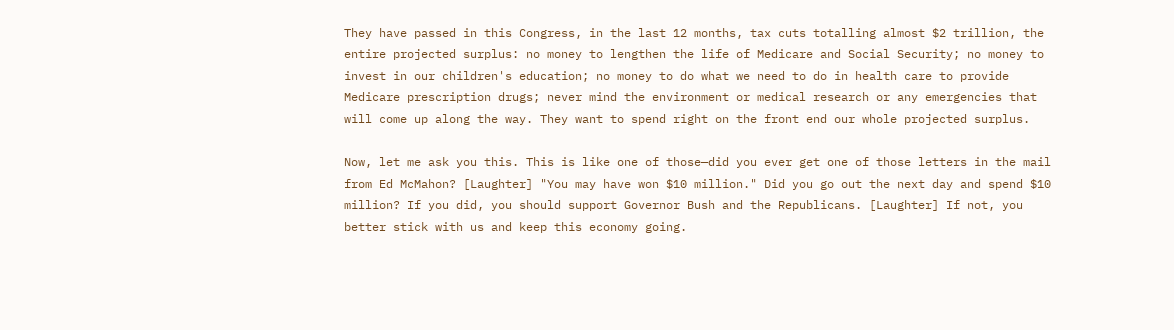They have passed in this Congress, in the last 12 months, tax cuts totalling almost $2 trillion, the entire projected surplus: no money to lengthen the life of Medicare and Social Security; no money to invest in our children's education; no money to do what we need to do in health care to provide Medicare prescription drugs; never mind the environment or medical research or any emergencies that will come up along the way. They want to spend right on the front end our whole projected surplus.

Now, let me ask you this. This is like one of those—did you ever get one of those letters in the mail from Ed McMahon? [Laughter] "You may have won $10 million." Did you go out the next day and spend $10 million? If you did, you should support Governor Bush and the Republicans. [Laughter] If not, you better stick with us and keep this economy going.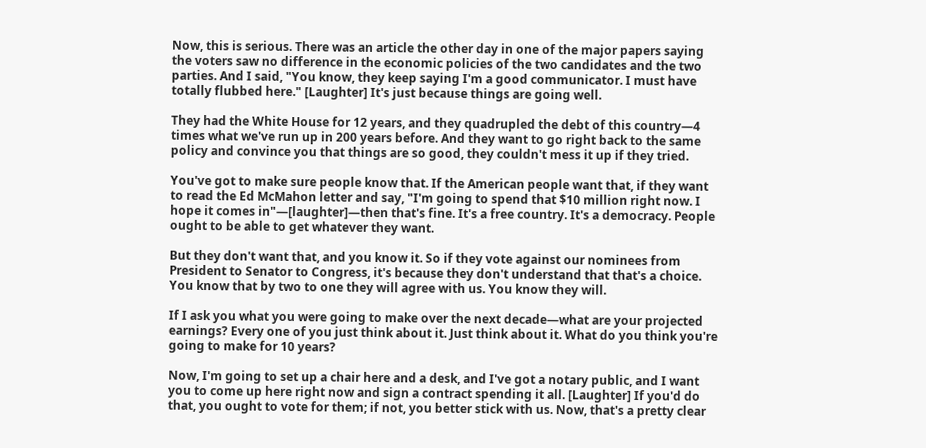Now, this is serious. There was an article the other day in one of the major papers saying the voters saw no difference in the economic policies of the two candidates and the two parties. And I said, "You know, they keep saying I'm a good communicator. I must have totally flubbed here." [Laughter] It's just because things are going well.

They had the White House for 12 years, and they quadrupled the debt of this country—4 times what we've run up in 200 years before. And they want to go right back to the same policy and convince you that things are so good, they couldn't mess it up if they tried.

You've got to make sure people know that. If the American people want that, if they want to read the Ed McMahon letter and say, "I'm going to spend that $10 million right now. I hope it comes in"—[laughter]—then that's fine. It's a free country. It's a democracy. People ought to be able to get whatever they want.

But they don't want that, and you know it. So if they vote against our nominees from President to Senator to Congress, it's because they don't understand that that's a choice. You know that by two to one they will agree with us. You know they will.

If I ask you what you were going to make over the next decade—what are your projected earnings? Every one of you just think about it. Just think about it. What do you think you're going to make for 10 years?

Now, I'm going to set up a chair here and a desk, and I've got a notary public, and I want you to come up here right now and sign a contract spending it all. [Laughter] If you'd do that, you ought to vote for them; if not, you better stick with us. Now, that's a pretty clear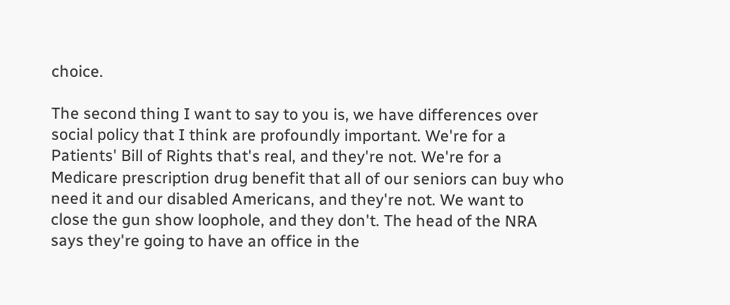choice.

The second thing I want to say to you is, we have differences over social policy that I think are profoundly important. We're for a Patients' Bill of Rights that's real, and they're not. We're for a Medicare prescription drug benefit that all of our seniors can buy who need it and our disabled Americans, and they're not. We want to close the gun show loophole, and they don't. The head of the NRA says they're going to have an office in the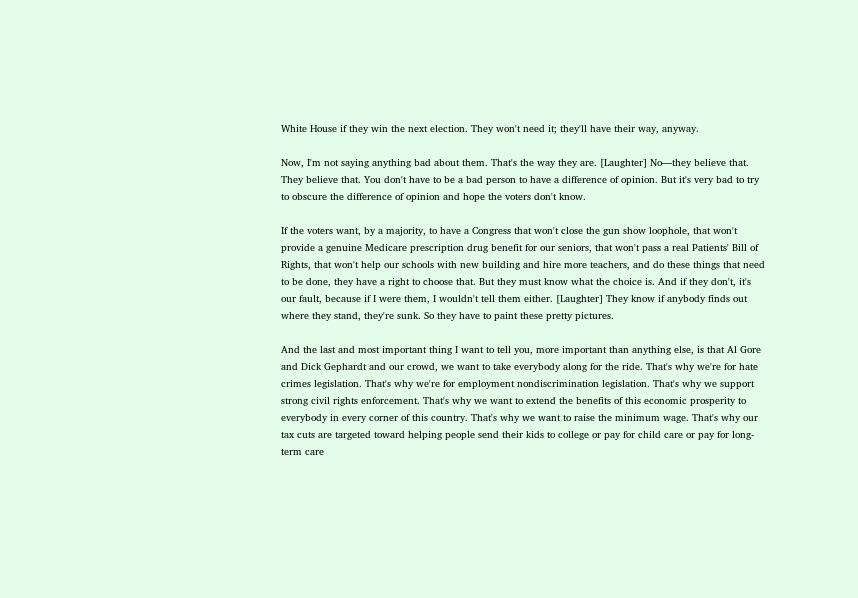White House if they win the next election. They won't need it; they'll have their way, anyway.

Now, I'm not saying anything bad about them. That's the way they are. [Laughter] No—they believe that. They believe that. You don't have to be a bad person to have a difference of opinion. But it's very bad to try to obscure the difference of opinion and hope the voters don't know.

If the voters want, by a majority, to have a Congress that won't close the gun show loophole, that won't provide a genuine Medicare prescription drug benefit for our seniors, that won't pass a real Patients' Bill of Rights, that won't help our schools with new building and hire more teachers, and do these things that need to be done, they have a right to choose that. But they must know what the choice is. And if they don't, it's our fault, because if I were them, I wouldn't tell them either. [Laughter] They know if anybody finds out where they stand, they're sunk. So they have to paint these pretty pictures.

And the last and most important thing I want to tell you, more important than anything else, is that Al Gore and Dick Gephardt and our crowd, we want to take everybody along for the ride. That's why we're for hate crimes legislation. That's why we're for employment nondiscrimination legislation. That's why we support strong civil rights enforcement. That's why we want to extend the benefits of this economic prosperity to everybody in every corner of this country. That's why we want to raise the minimum wage. That's why our tax cuts are targeted toward helping people send their kids to college or pay for child care or pay for long-term care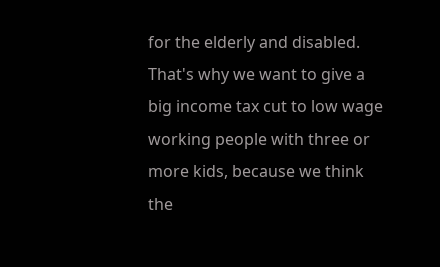for the elderly and disabled. That's why we want to give a big income tax cut to low wage working people with three or more kids, because we think the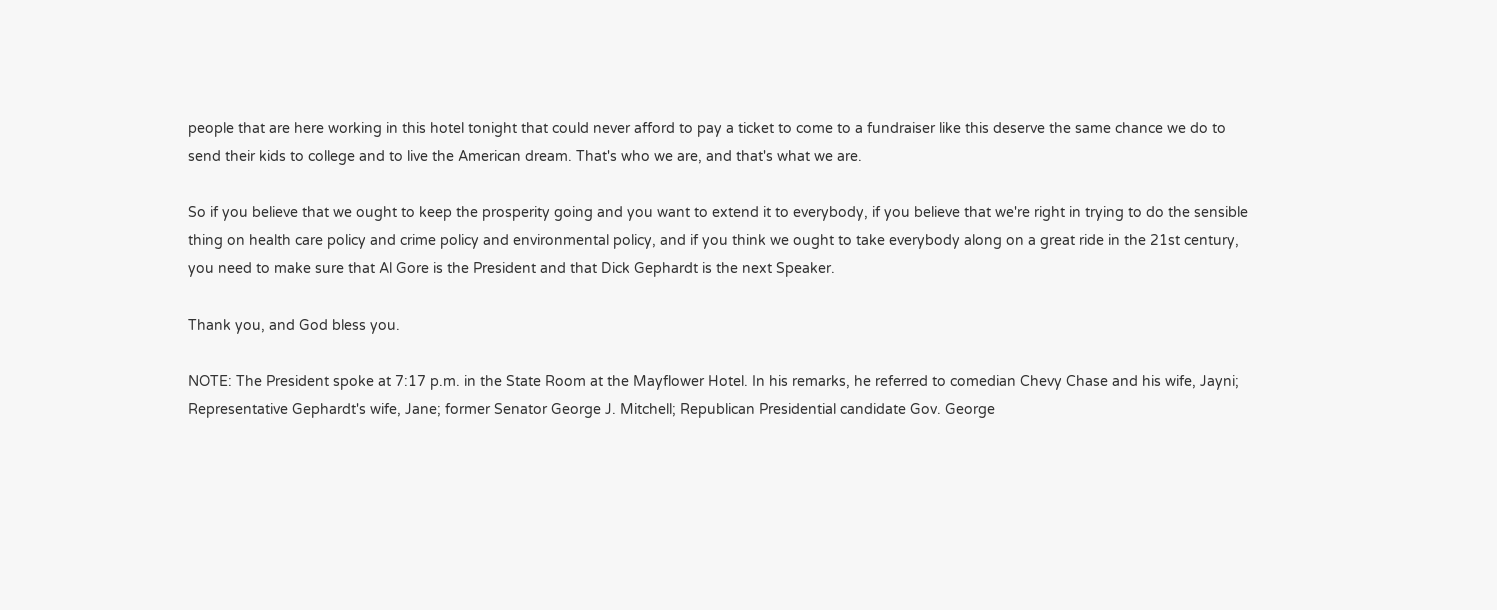people that are here working in this hotel tonight that could never afford to pay a ticket to come to a fundraiser like this deserve the same chance we do to send their kids to college and to live the American dream. That's who we are, and that's what we are.

So if you believe that we ought to keep the prosperity going and you want to extend it to everybody, if you believe that we're right in trying to do the sensible thing on health care policy and crime policy and environmental policy, and if you think we ought to take everybody along on a great ride in the 21st century, you need to make sure that Al Gore is the President and that Dick Gephardt is the next Speaker.

Thank you, and God bless you.

NOTE: The President spoke at 7:17 p.m. in the State Room at the Mayflower Hotel. In his remarks, he referred to comedian Chevy Chase and his wife, Jayni; Representative Gephardt's wife, Jane; former Senator George J. Mitchell; Republican Presidential candidate Gov. George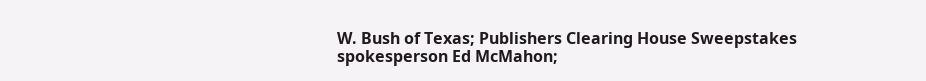W. Bush of Texas; Publishers Clearing House Sweepstakes spokesperson Ed McMahon;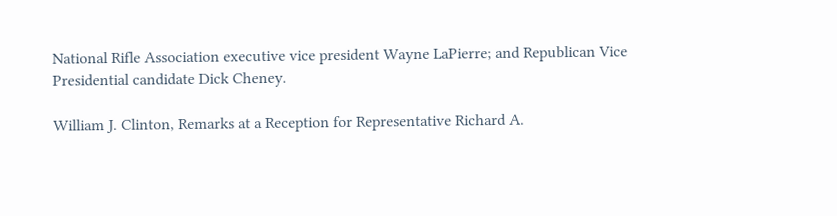National Rifle Association executive vice president Wayne LaPierre; and Republican Vice Presidential candidate Dick Cheney.

William J. Clinton, Remarks at a Reception for Representative Richard A.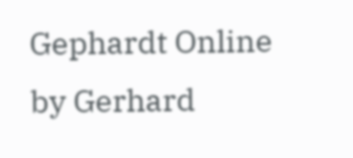Gephardt Online by Gerhard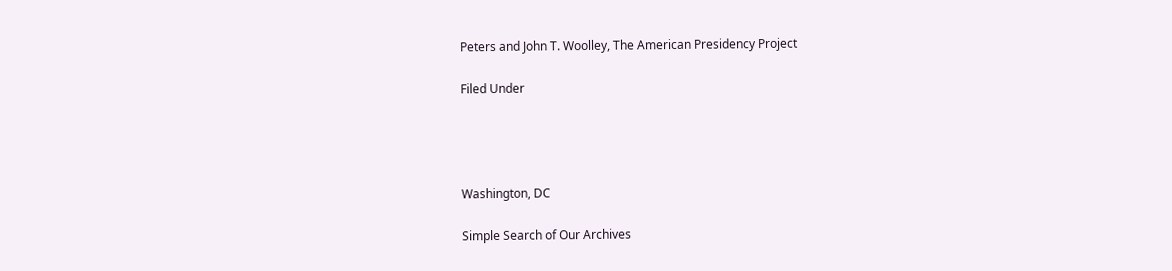Peters and John T. Woolley, The American Presidency Project

Filed Under




Washington, DC

Simple Search of Our Archives